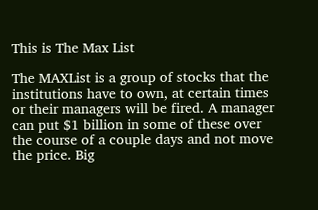This is The Max List

The MAXList is a group of stocks that the institutions have to own, at certain times or their managers will be fired. A manager can put $1 billion in some of these over the course of a couple days and not move the price. Big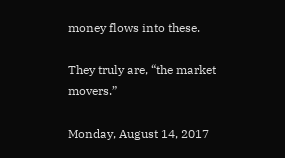money flows into these.

They truly are, “the market movers.”

Monday, August 14, 2017